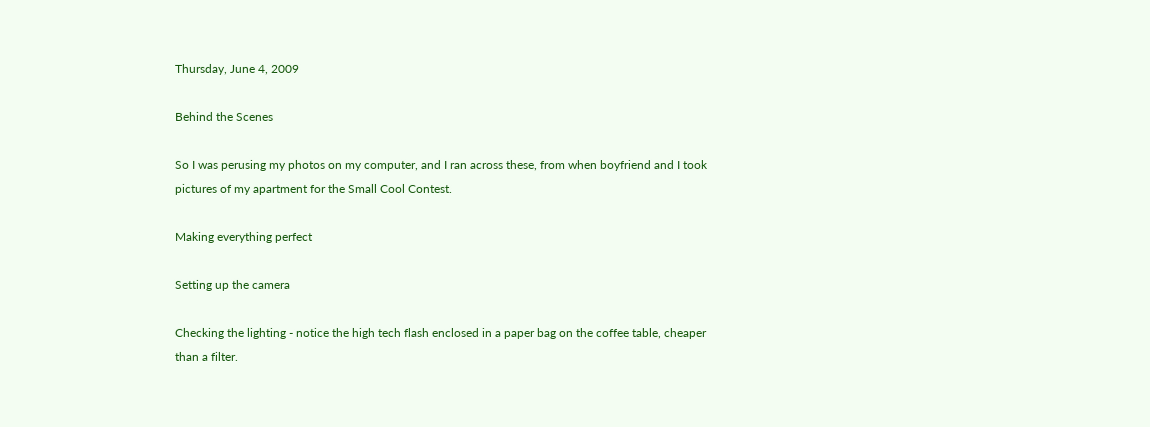Thursday, June 4, 2009

Behind the Scenes

So I was perusing my photos on my computer, and I ran across these, from when boyfriend and I took pictures of my apartment for the Small Cool Contest.

Making everything perfect

Setting up the camera

Checking the lighting - notice the high tech flash enclosed in a paper bag on the coffee table, cheaper than a filter.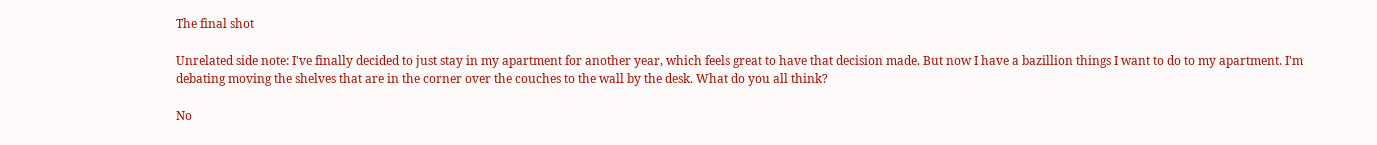The final shot

Unrelated side note: I've finally decided to just stay in my apartment for another year, which feels great to have that decision made. But now I have a bazillion things I want to do to my apartment. I'm debating moving the shelves that are in the corner over the couches to the wall by the desk. What do you all think?

No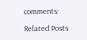comments:

Related Posts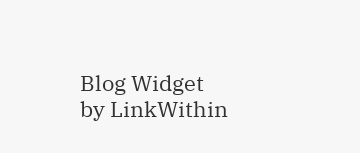Blog Widget by LinkWithin